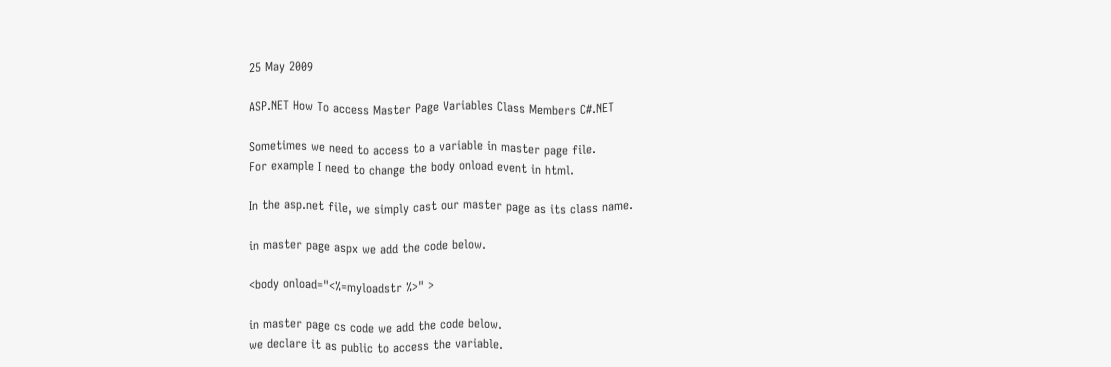25 May 2009

ASP.NET How To access Master Page Variables Class Members C#.NET

Sometimes we need to access to a variable in master page file.
For example I need to change the body onload event in html.

In the asp.net file, we simply cast our master page as its class name.

in master page aspx we add the code below.

<body onload="<%=myloadstr %>" >

in master page cs code we add the code below.
we declare it as public to access the variable.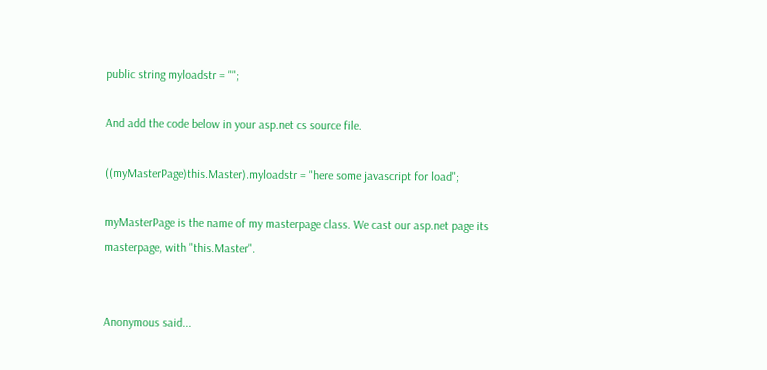public string myloadstr = "";

And add the code below in your asp.net cs source file.

((myMasterPage)this.Master).myloadstr = "here some javascript for load";

myMasterPage is the name of my masterpage class. We cast our asp.net page its masterpage, with "this.Master".


Anonymous said...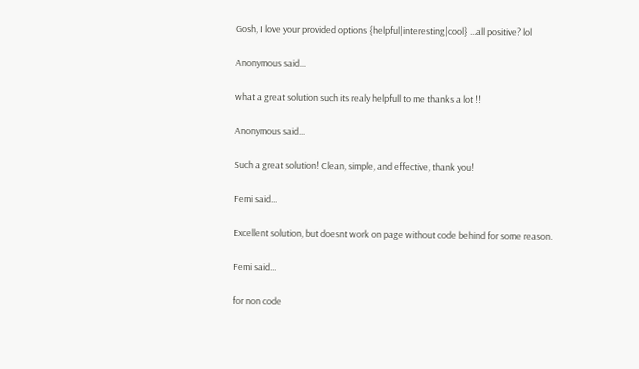Gosh, I love your provided options {helpful|interesting|cool} ...all positive? lol

Anonymous said...

what a great solution such its realy helpfull to me thanks a lot !!

Anonymous said...

Such a great solution! Clean, simple, and effective, thank you!

Femi said...

Excellent solution, but doesnt work on page without code behind for some reason.

Femi said...

for non code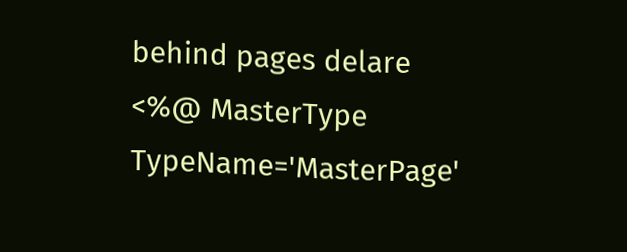behind pages delare
<%@ MasterType TypeName='MasterPage'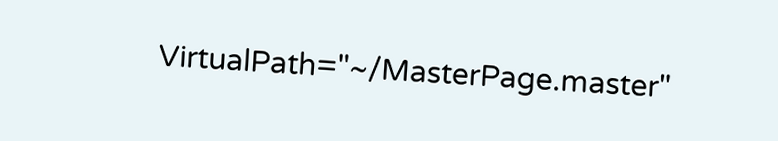VirtualPath="~/MasterPage.master"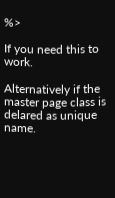%>

If you need this to work.

Alternatively if the master page class is delared as unique name.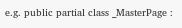e.g. public partial class _MasterPage :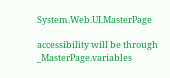System.Web.UI.MasterPage

accessibility will be through _MasterPage.variables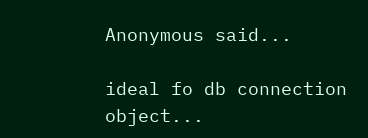Anonymous said...

ideal fo db connection object...